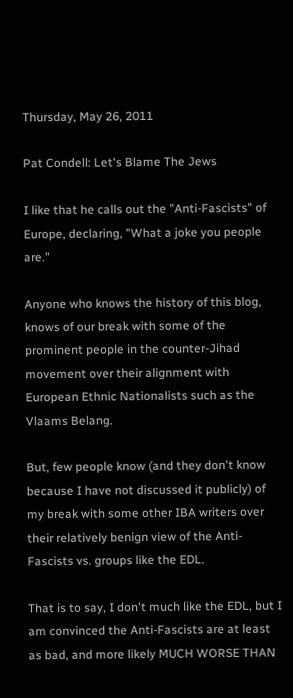Thursday, May 26, 2011

Pat Condell: Let's Blame The Jews

I like that he calls out the "Anti-Fascists" of Europe, declaring, "What a joke you people are."

Anyone who knows the history of this blog, knows of our break with some of the prominent people in the counter-Jihad movement over their alignment with European Ethnic Nationalists such as the Vlaams Belang.

But, few people know (and they don't know because I have not discussed it publicly) of my break with some other IBA writers over their relatively benign view of the Anti-Fascists vs. groups like the EDL.

That is to say, I don't much like the EDL, but I am convinced the Anti-Fascists are at least as bad, and more likely MUCH WORSE THAN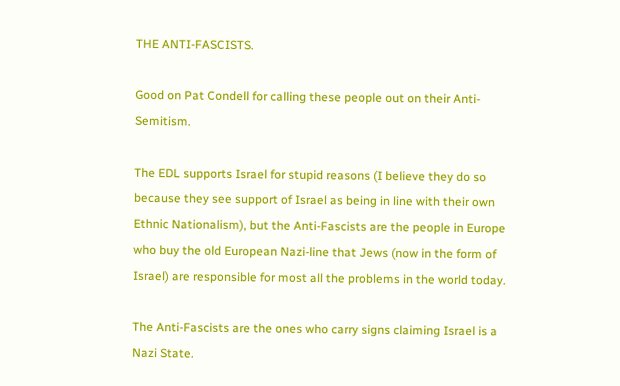THE ANTI-FASCISTS.

Good on Pat Condell for calling these people out on their Anti-Semitism.

The EDL supports Israel for stupid reasons (I believe they do so because they see support of Israel as being in line with their own Ethnic Nationalism), but the Anti-Fascists are the people in Europe who buy the old European Nazi-line that Jews (now in the form of Israel) are responsible for most all the problems in the world today.

The Anti-Fascists are the ones who carry signs claiming Israel is a Nazi State.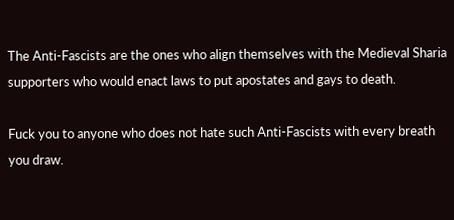The Anti-Fascists are the ones who align themselves with the Medieval Sharia supporters who would enact laws to put apostates and gays to death.

Fuck you to anyone who does not hate such Anti-Fascists with every breath you draw.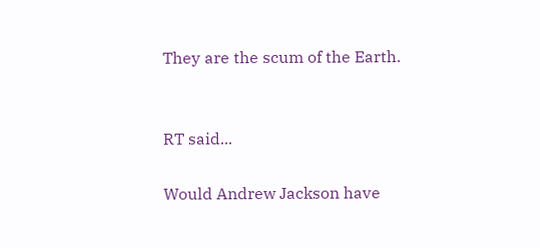They are the scum of the Earth.


RT said...

Would Andrew Jackson have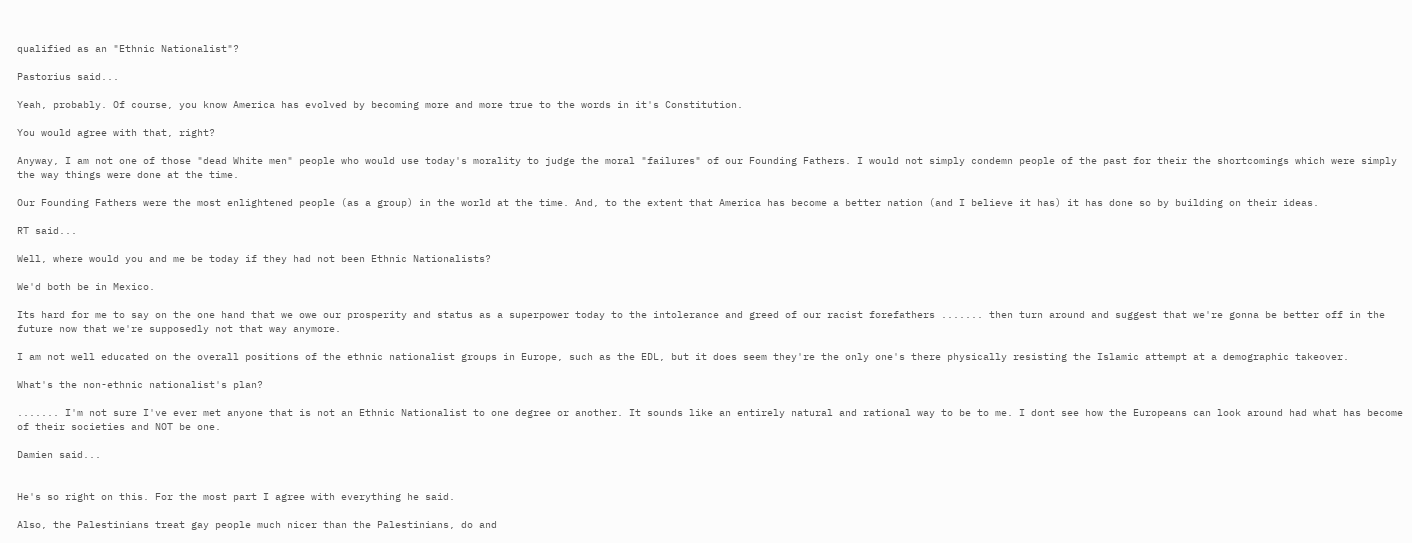qualified as an "Ethnic Nationalist"?

Pastorius said...

Yeah, probably. Of course, you know America has evolved by becoming more and more true to the words in it's Constitution.

You would agree with that, right?

Anyway, I am not one of those "dead White men" people who would use today's morality to judge the moral "failures" of our Founding Fathers. I would not simply condemn people of the past for their the shortcomings which were simply the way things were done at the time.

Our Founding Fathers were the most enlightened people (as a group) in the world at the time. And, to the extent that America has become a better nation (and I believe it has) it has done so by building on their ideas.

RT said...

Well, where would you and me be today if they had not been Ethnic Nationalists?

We'd both be in Mexico.

Its hard for me to say on the one hand that we owe our prosperity and status as a superpower today to the intolerance and greed of our racist forefathers ....... then turn around and suggest that we're gonna be better off in the future now that we're supposedly not that way anymore.

I am not well educated on the overall positions of the ethnic nationalist groups in Europe, such as the EDL, but it does seem they're the only one's there physically resisting the Islamic attempt at a demographic takeover.

What's the non-ethnic nationalist's plan?

....... I'm not sure I've ever met anyone that is not an Ethnic Nationalist to one degree or another. It sounds like an entirely natural and rational way to be to me. I dont see how the Europeans can look around had what has become of their societies and NOT be one.

Damien said...


He's so right on this. For the most part I agree with everything he said.

Also, the Palestinians treat gay people much nicer than the Palestinians, do and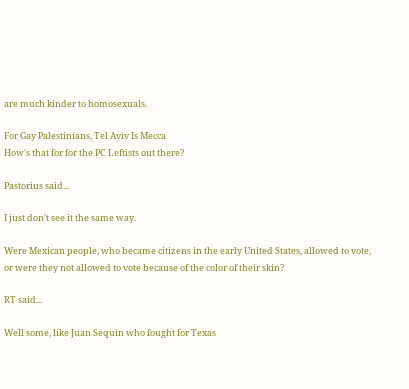are much kinder to homosexuals.

For Gay Palestinians, Tel Aviv Is Mecca
How's that for for the PC Leftists out there?

Pastorius said...

I just don't see it the same way.

Were Mexican people, who became citizens in the early United States, allowed to vote, or were they not allowed to vote because of the color of their skin?

RT said...

Well some, like Juan Sequin who fought for Texas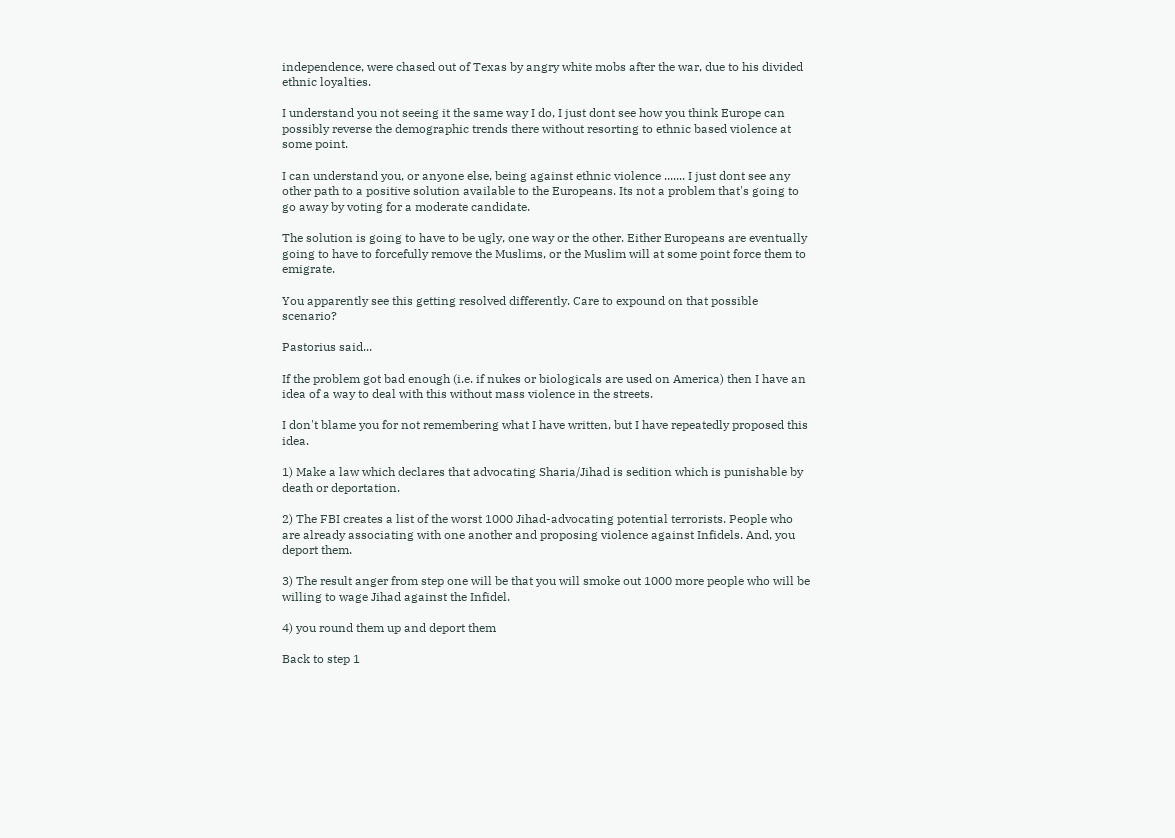independence, were chased out of Texas by angry white mobs after the war, due to his divided ethnic loyalties.

I understand you not seeing it the same way I do, I just dont see how you think Europe can possibly reverse the demographic trends there without resorting to ethnic based violence at some point.

I can understand you, or anyone else, being against ethnic violence ....... I just dont see any other path to a positive solution available to the Europeans. Its not a problem that's going to go away by voting for a moderate candidate.

The solution is going to have to be ugly, one way or the other. Either Europeans are eventually going to have to forcefully remove the Muslims, or the Muslim will at some point force them to emigrate.

You apparently see this getting resolved differently. Care to expound on that possible scenario?

Pastorius said...

If the problem got bad enough (i.e. if nukes or biologicals are used on America) then I have an idea of a way to deal with this without mass violence in the streets.

I don't blame you for not remembering what I have written, but I have repeatedly proposed this idea.

1) Make a law which declares that advocating Sharia/Jihad is sedition which is punishable by death or deportation.

2) The FBI creates a list of the worst 1000 Jihad-advocating potential terrorists. People who are already associating with one another and proposing violence against Infidels. And, you deport them.

3) The result anger from step one will be that you will smoke out 1000 more people who will be willing to wage Jihad against the Infidel.

4) you round them up and deport them

Back to step 1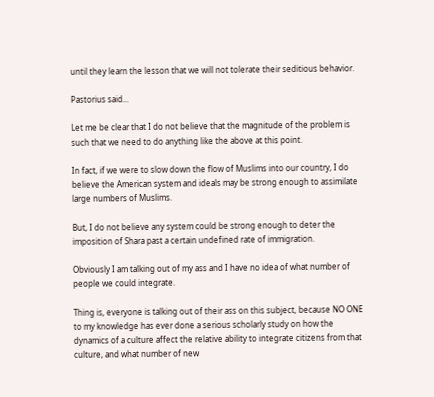until they learn the lesson that we will not tolerate their seditious behavior.

Pastorius said...

Let me be clear that I do not believe that the magnitude of the problem is such that we need to do anything like the above at this point.

In fact, if we were to slow down the flow of Muslims into our country, I do believe the American system and ideals may be strong enough to assimilate large numbers of Muslims.

But, I do not believe any system could be strong enough to deter the imposition of Shara past a certain undefined rate of immigration.

Obviously I am talking out of my ass and I have no idea of what number of people we could integrate.

Thing is, everyone is talking out of their ass on this subject, because NO ONE to my knowledge has ever done a serious scholarly study on how the dynamics of a culture affect the relative ability to integrate citizens from that culture, and what number of new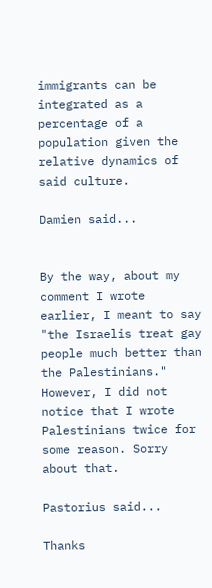immigrants can be integrated as a percentage of a population given the relative dynamics of said culture.

Damien said...


By the way, about my comment I wrote earlier, I meant to say "the Israelis treat gay people much better than the Palestinians." However, I did not notice that I wrote Palestinians twice for some reason. Sorry about that.

Pastorius said...

Thanks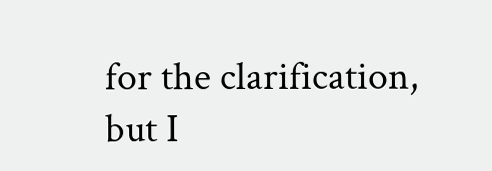for the clarification, but I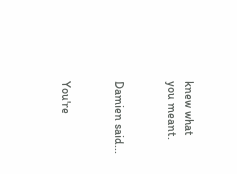knew what you meant.


Damien said...


You're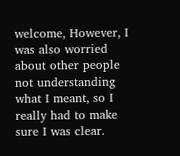welcome, However, I was also worried about other people not understanding what I meant, so I really had to make sure I was clear.